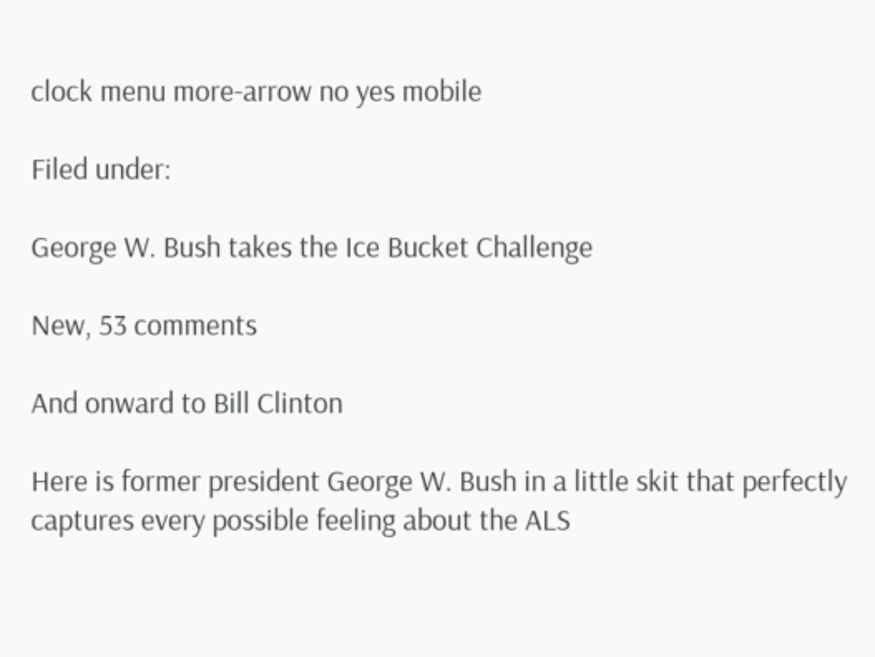clock menu more-arrow no yes mobile

Filed under:

George W. Bush takes the Ice Bucket Challenge

New, 53 comments

And onward to Bill Clinton

Here is former president George W. Bush in a little skit that perfectly captures every possible feeling about the ALS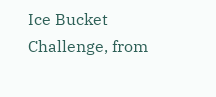Ice Bucket Challenge, from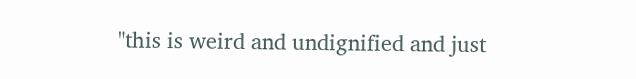"this is weird and undignified and just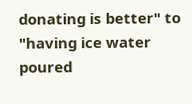donating is better" to "having ice water poured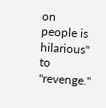on people is hilarious" to "revenge."